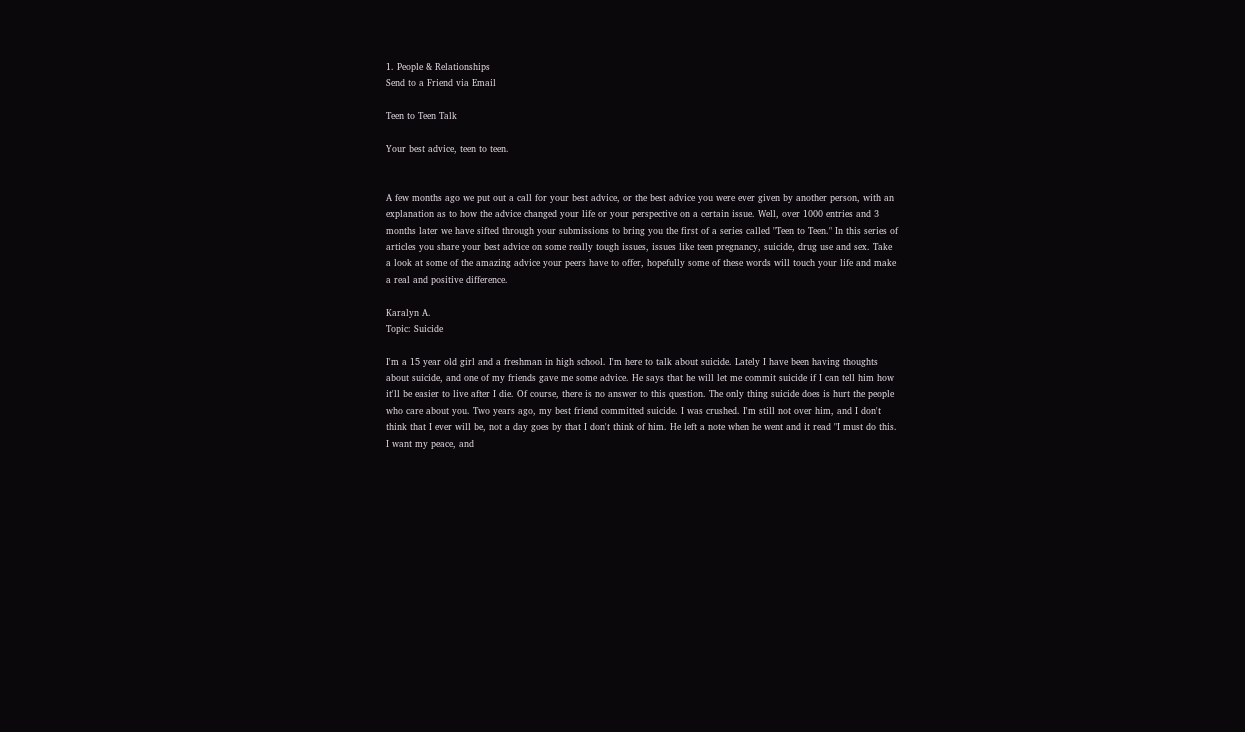1. People & Relationships
Send to a Friend via Email

Teen to Teen Talk

Your best advice, teen to teen.


A few months ago we put out a call for your best advice, or the best advice you were ever given by another person, with an explanation as to how the advice changed your life or your perspective on a certain issue. Well, over 1000 entries and 3 months later we have sifted through your submissions to bring you the first of a series called "Teen to Teen." In this series of articles you share your best advice on some really tough issues, issues like teen pregnancy, suicide, drug use and sex. Take a look at some of the amazing advice your peers have to offer, hopefully some of these words will touch your life and make a real and positive difference.

Karalyn A.
Topic: Suicide

I'm a 15 year old girl and a freshman in high school. I'm here to talk about suicide. Lately I have been having thoughts about suicide, and one of my friends gave me some advice. He says that he will let me commit suicide if I can tell him how it'll be easier to live after I die. Of course, there is no answer to this question. The only thing suicide does is hurt the people who care about you. Two years ago, my best friend committed suicide. I was crushed. I'm still not over him, and I don't think that I ever will be, not a day goes by that I don't think of him. He left a note when he went and it read "I must do this. I want my peace, and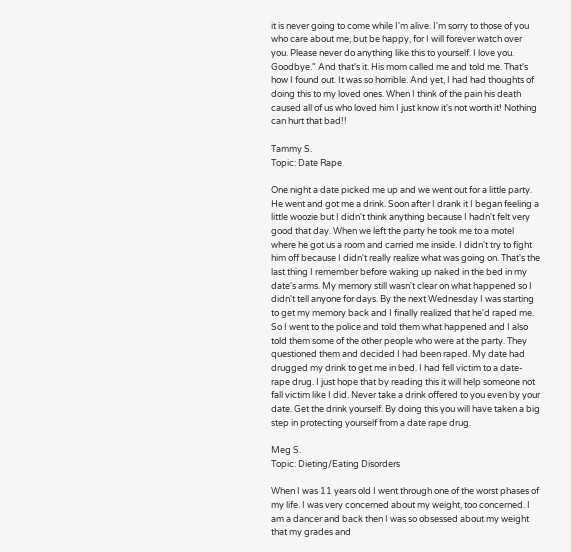it is never going to come while I'm alive. I'm sorry to those of you who care about me, but be happy, for I will forever watch over you. Please never do anything like this to yourself. I love you. Goodbye." And that's it. His mom called me and told me. That's how I found out. It was so horrible. And yet, I had had thoughts of doing this to my loved ones. When I think of the pain his death caused all of us who loved him I just know it's not worth it! Nothing can hurt that bad!!

Tammy S.
Topic: Date Rape

One night a date picked me up and we went out for a little party. He went and got me a drink. Soon after I drank it I began feeling a little woozie but I didn't think anything because I hadn't felt very good that day. When we left the party he took me to a motel where he got us a room and carried me inside. I didn't try to fight him off because I didn't really realize what was going on. That's the last thing I remember before waking up naked in the bed in my date's arms. My memory still wasn't clear on what happened so I didn't tell anyone for days. By the next Wednesday I was starting to get my memory back and I finally realized that he'd raped me. So I went to the police and told them what happened and I also told them some of the other people who were at the party. They questioned them and decided I had been raped. My date had drugged my drink to get me in bed. I had fell victim to a date-rape drug. I just hope that by reading this it will help someone not fall victim like I did. Never take a drink offered to you even by your date. Get the drink yourself. By doing this you will have taken a big step in protecting yourself from a date rape drug.

Meg S.
Topic: Dieting/Eating Disorders

When I was 11 years old I went through one of the worst phases of my life. I was very concerned about my weight, too concerned. I am a dancer and back then I was so obsessed about my weight that my grades and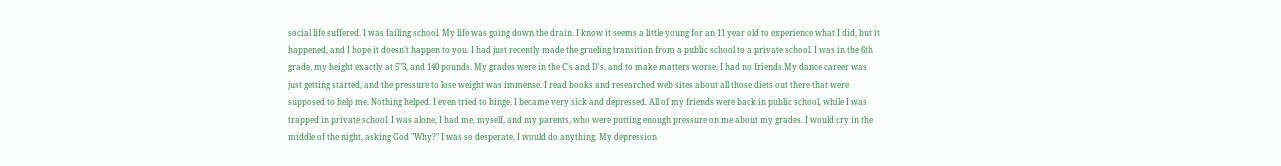social life suffered. I was failing school. My life was going down the drain. I know it seems a little young for an 11 year old to experience what I did, but it happened, and I hope it doesn't happen to you. I had just recently made the grueling transition from a public school to a private school. I was in the 6th grade, my height exactly at 5"3, and 140 pounds. My grades were in the C's and D's, and to make matters worse, I had no friends.My dance career was just getting started, and the pressure to lose weight was immense. I read books and researched web sites about all those diets out there that were supposed to help me. Nothing helped. I even tried to binge. I became very sick and depressed. All of my friends were back in public school, while I was trapped in private school. I was alone, I had me, myself, and my parents, who were putting enough pressure on me about my grades. I would cry in the middle of the night, asking God "Why?" I was so desperate, I would do anything. My depression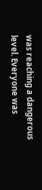was reaching a dangerous level. Everyone was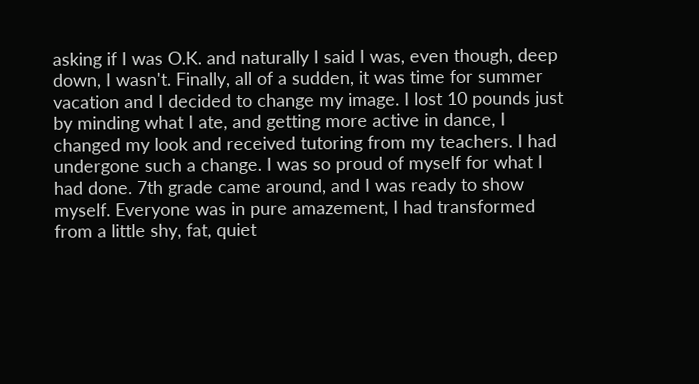asking if I was O.K. and naturally I said I was, even though, deep down, I wasn't. Finally, all of a sudden, it was time for summer vacation and I decided to change my image. I lost 10 pounds just by minding what I ate, and getting more active in dance, I changed my look and received tutoring from my teachers. I had undergone such a change. I was so proud of myself for what I had done. 7th grade came around, and I was ready to show myself. Everyone was in pure amazement, I had transformed from a little shy, fat, quiet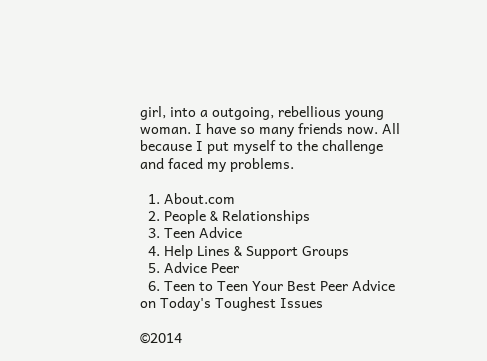girl, into a outgoing, rebellious young woman. I have so many friends now. All because I put myself to the challenge and faced my problems.

  1. About.com
  2. People & Relationships
  3. Teen Advice
  4. Help Lines & Support Groups
  5. Advice Peer
  6. Teen to Teen Your Best Peer Advice on Today's Toughest Issues

©2014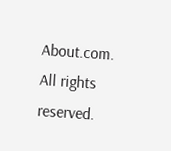About.com. All rights reserved.